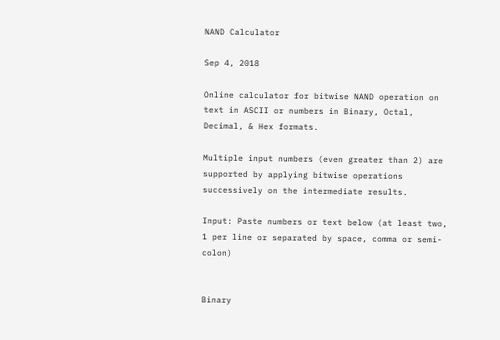NAND Calculator

Sep 4, 2018

Online calculator for bitwise NAND operation on text in ASCII or numbers in Binary, Octal, Decimal, & Hex formats.

Multiple input numbers (even greater than 2) are supported by applying bitwise operations successively on the intermediate results.

Input: Paste numbers or text below (at least two, 1 per line or separated by space, comma or semi-colon)


Binary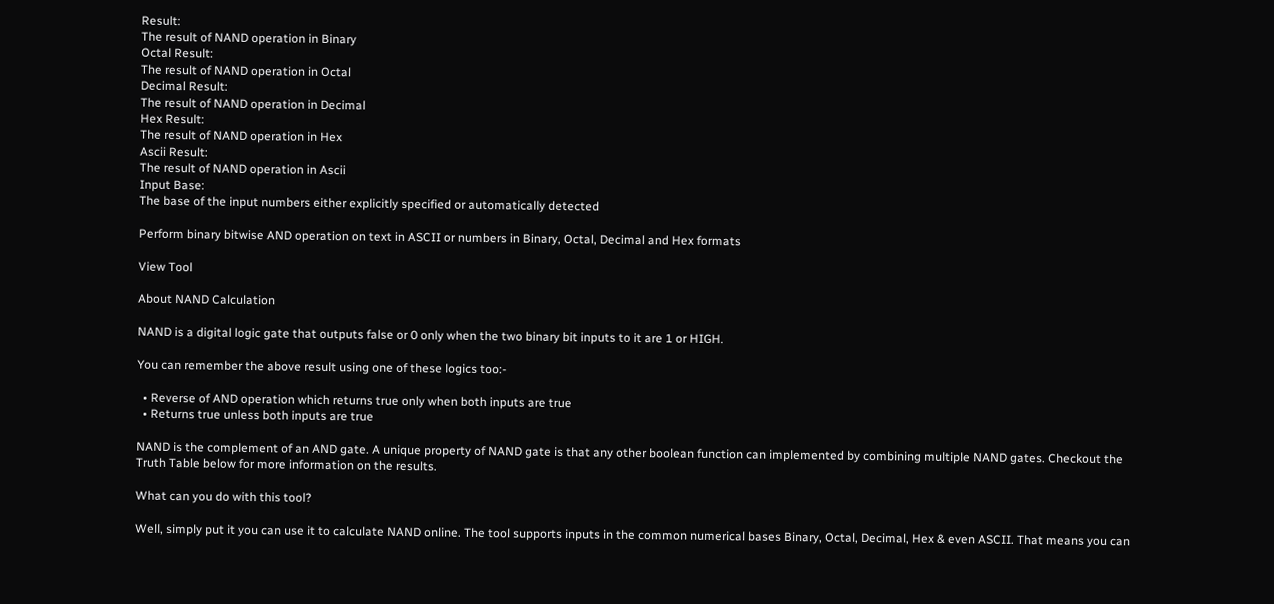Result:
The result of NAND operation in Binary
Octal Result:
The result of NAND operation in Octal
Decimal Result:
The result of NAND operation in Decimal
Hex Result:
The result of NAND operation in Hex
Ascii Result:
The result of NAND operation in Ascii
Input Base:
The base of the input numbers either explicitly specified or automatically detected

Perform binary bitwise AND operation on text in ASCII or numbers in Binary, Octal, Decimal and Hex formats

View Tool

About NAND Calculation

NAND is a digital logic gate that outputs false or 0 only when the two binary bit inputs to it are 1 or HIGH.

You can remember the above result using one of these logics too:-

  • Reverse of AND operation which returns true only when both inputs are true
  • Returns true unless both inputs are true

NAND is the complement of an AND gate. A unique property of NAND gate is that any other boolean function can implemented by combining multiple NAND gates. Checkout the Truth Table below for more information on the results.

What can you do with this tool?

Well, simply put it you can use it to calculate NAND online. The tool supports inputs in the common numerical bases Binary, Octal, Decimal, Hex & even ASCII. That means you can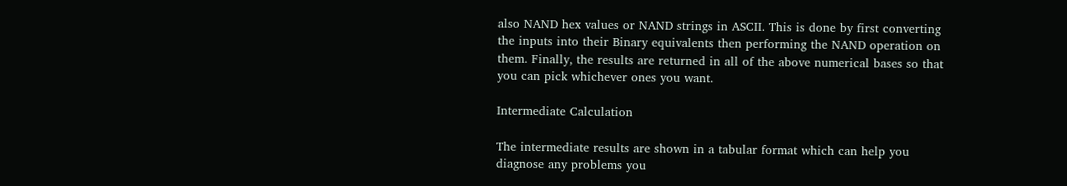also NAND hex values or NAND strings in ASCII. This is done by first converting the inputs into their Binary equivalents then performing the NAND operation on them. Finally, the results are returned in all of the above numerical bases so that you can pick whichever ones you want.

Intermediate Calculation

The intermediate results are shown in a tabular format which can help you diagnose any problems you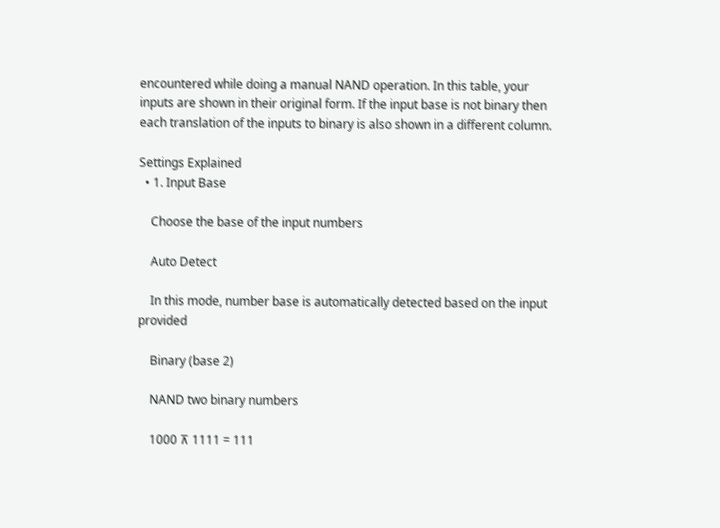encountered while doing a manual NAND operation. In this table, your inputs are shown in their original form. If the input base is not binary then each translation of the inputs to binary is also shown in a different column.

Settings Explained
  • 1. Input Base

    Choose the base of the input numbers

    Auto Detect

    In this mode, number base is automatically detected based on the input provided

    Binary (base 2)

    NAND two binary numbers

    1000 ⊼ 1111 = 111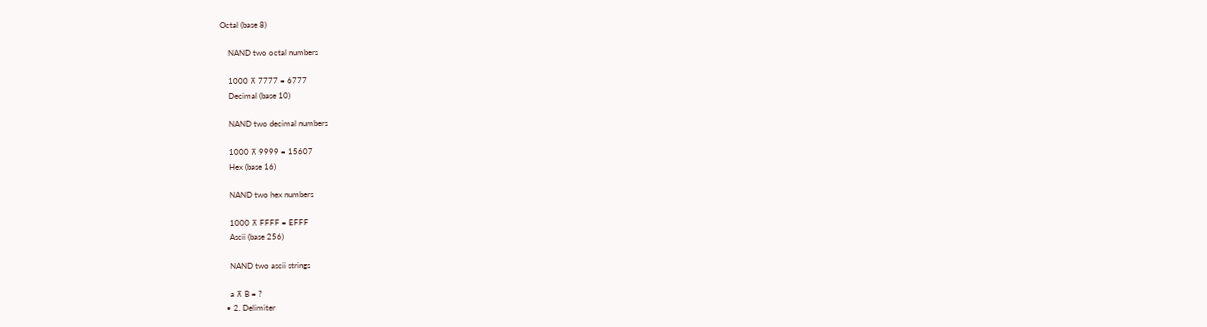Octal (base 8)

    NAND two octal numbers

    1000 ⊼ 7777 = 6777
    Decimal (base 10)

    NAND two decimal numbers

    1000 ⊼ 9999 = 15607
    Hex (base 16)

    NAND two hex numbers

    1000 ⊼ FFFF = EFFF
    Ascii (base 256)

    NAND two ascii strings

    a ⊼ B = ?
  • 2. Delimiter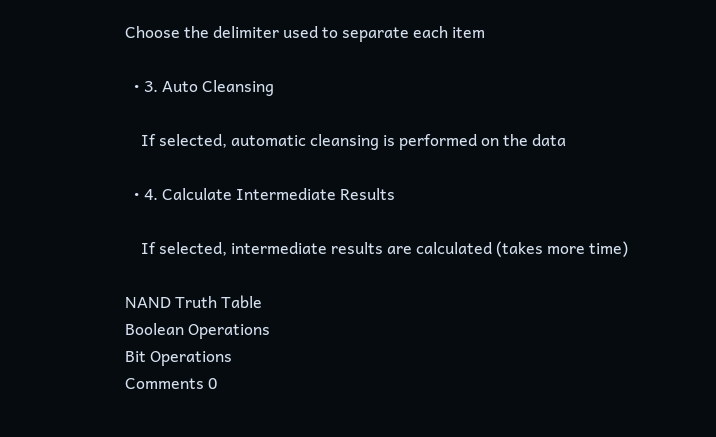Choose the delimiter used to separate each item

  • 3. Auto Cleansing

    If selected, automatic cleansing is performed on the data

  • 4. Calculate Intermediate Results

    If selected, intermediate results are calculated (takes more time)

NAND Truth Table
Boolean Operations
Bit Operations
Comments 0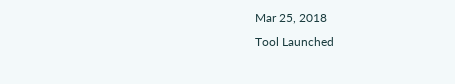Mar 25, 2018
Tool Launched